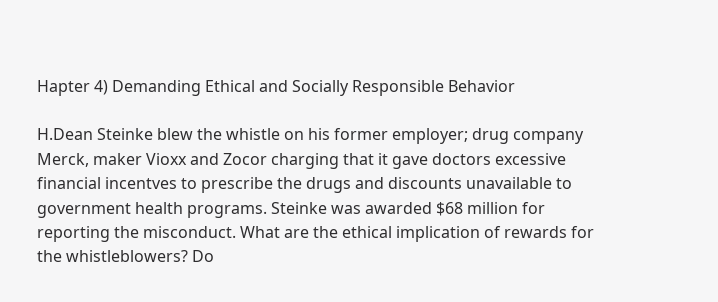Hapter 4) Demanding Ethical and Socially Responsible Behavior

H.Dean Steinke blew the whistle on his former employer; drug company Merck, maker Vioxx and Zocor charging that it gave doctors excessive financial incentves to prescribe the drugs and discounts unavailable to government health programs. Steinke was awarded $68 million for reporting the misconduct. What are the ethical implication of rewards for the whistleblowers? Do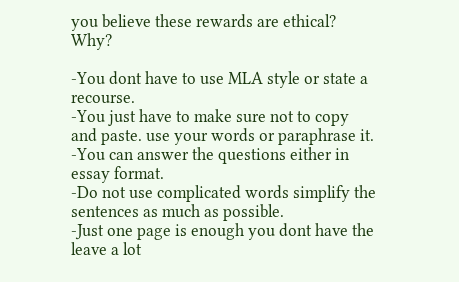you believe these rewards are ethical? Why?

-You dont have to use MLA style or state a recourse.
-You just have to make sure not to copy and paste. use your words or paraphrase it.
-You can answer the questions either in essay format.
-Do not use complicated words simplify the sentences as much as possible.
-Just one page is enough you dont have the leave a lot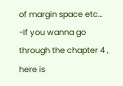of margin space etc…
-If you wanna go through the chapter 4 , here is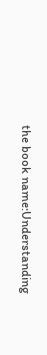the book name:Understanding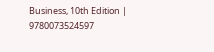Business, 10th Edition | 9780073524597